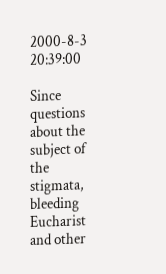2000-8-3 20:39:00

Since questions about the subject of the stigmata, bleeding Eucharist and other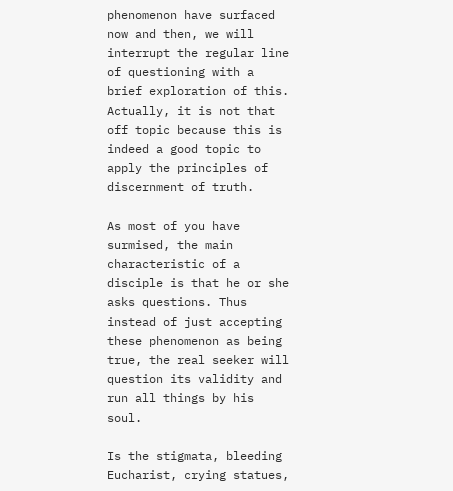phenomenon have surfaced now and then, we will interrupt the regular line of questioning with a brief exploration of this. Actually, it is not that off topic because this is indeed a good topic to apply the principles of discernment of truth.

As most of you have surmised, the main characteristic of a disciple is that he or she asks questions. Thus instead of just accepting these phenomenon as being true, the real seeker will question its validity and run all things by his soul.

Is the stigmata, bleeding Eucharist, crying statues,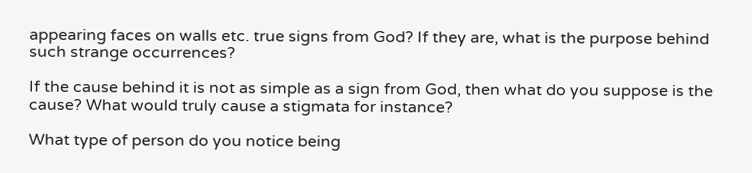appearing faces on walls etc. true signs from God? If they are, what is the purpose behind such strange occurrences?

If the cause behind it is not as simple as a sign from God, then what do you suppose is the cause? What would truly cause a stigmata for instance?

What type of person do you notice being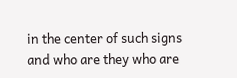in the center of such signs and who are they who are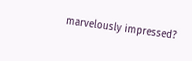marvelously impressed?